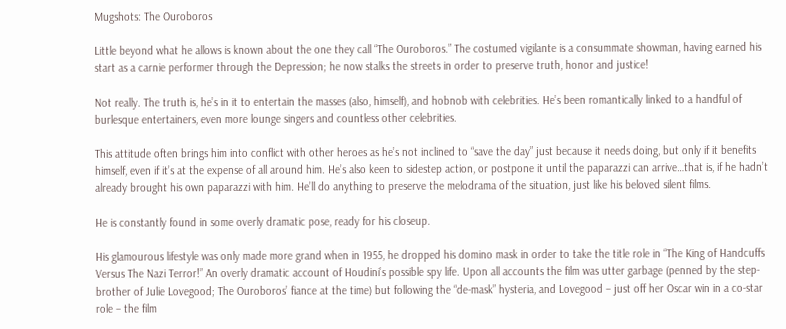Mugshots: The Ouroboros

Little beyond what he allows is known about the one they call “The Ouroboros.” The costumed vigilante is a consummate showman, having earned his start as a carnie performer through the Depression; he now stalks the streets in order to preserve truth, honor and justice!

Not really. The truth is, he’s in it to entertain the masses (also, himself), and hobnob with celebrities. He’s been romantically linked to a handful of burlesque entertainers, even more lounge singers and countless other celebrities.

This attitude often brings him into conflict with other heroes as he’s not inclined to “save the day” just because it needs doing, but only if it benefits himself, even if it’s at the expense of all around him. He’s also keen to sidestep action, or postpone it until the paparazzi can arrive…that is, if he hadn’t already brought his own paparazzi with him. He’ll do anything to preserve the melodrama of the situation, just like his beloved silent films.

He is constantly found in some overly dramatic pose, ready for his closeup.

His glamourous lifestyle was only made more grand when in 1955, he dropped his domino mask in order to take the title role in “The King of Handcuffs Versus The Nazi Terror!” An overly dramatic account of Houdini’s possible spy life. Upon all accounts the film was utter garbage (penned by the step-brother of Julie Lovegood; The Ouroboros’ fiance at the time) but following the “de-mask” hysteria, and Lovegood – just off her Oscar win in a co-star role – the film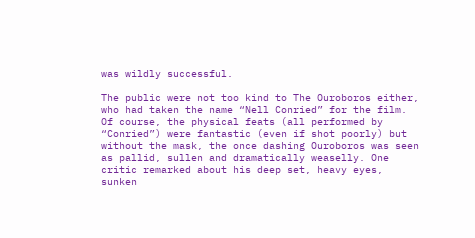was wildly successful.

The public were not too kind to The Ouroboros either, who had taken the name “Nell Conried” for the film. Of course, the physical feats (all performed by “Conried”) were fantastic (even if shot poorly) but without the mask, the once dashing Ouroboros was seen as pallid, sullen and dramatically weaselly. One critic remarked about his deep set, heavy eyes, sunken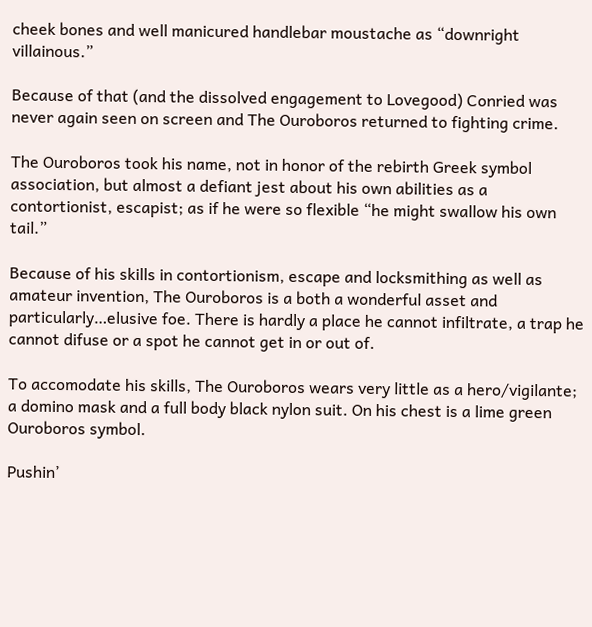cheek bones and well manicured handlebar moustache as “downright villainous.”

Because of that (and the dissolved engagement to Lovegood) Conried was never again seen on screen and The Ouroboros returned to fighting crime.

The Ouroboros took his name, not in honor of the rebirth Greek symbol association, but almost a defiant jest about his own abilities as a contortionist, escapist; as if he were so flexible “he might swallow his own tail.”

Because of his skills in contortionism, escape and locksmithing as well as amateur invention, The Ouroboros is a both a wonderful asset and particularly…elusive foe. There is hardly a place he cannot infiltrate, a trap he cannot difuse or a spot he cannot get in or out of.

To accomodate his skills, The Ouroboros wears very little as a hero/vigilante; a domino mask and a full body black nylon suit. On his chest is a lime green Ouroboros symbol.

Pushin’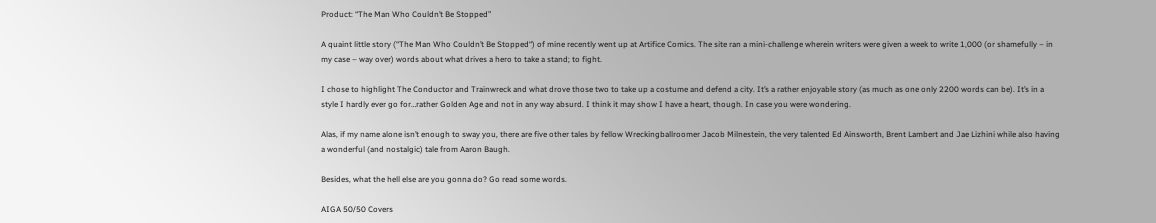Product: “The Man Who Couldn’t Be Stopped”

A quaint little story (“The Man Who Couldn’t Be Stopped“) of mine recently went up at Artifice Comics. The site ran a mini-challenge wherein writers were given a week to write 1,000 (or shamefully – in my case – way over) words about what drives a hero to take a stand; to fight.

I chose to highlight The Conductor and Trainwreck and what drove those two to take up a costume and defend a city. It’s a rather enjoyable story (as much as one only 2200 words can be). It’s in a style I hardly ever go for…rather Golden Age and not in any way absurd. I think it may show I have a heart, though. In case you were wondering.

Alas, if my name alone isn’t enough to sway you, there are five other tales by fellow Wreckingballroomer Jacob Milnestein, the very talented Ed Ainsworth, Brent Lambert and Jae Lizhini while also having a wonderful (and nostalgic) tale from Aaron Baugh.

Besides, what the hell else are you gonna do? Go read some words.

AIGA 50/50 Covers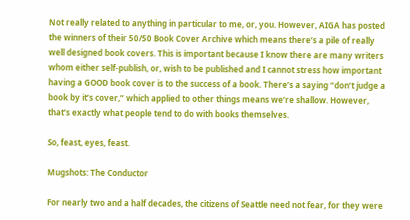Not really related to anything in particular to me, or, you. However, AIGA has posted the winners of their 50/50 Book Cover Archive which means there’s a pile of really well designed book covers. This is important because I know there are many writers whom either self-publish, or, wish to be published and I cannot stress how important having a GOOD book cover is to the success of a book. There’s a saying “don’t judge a book by it’s cover,” which applied to other things means we’re shallow. However, that’s exactly what people tend to do with books themselves.

So, feast, eyes, feast.

Mugshots: The Conductor

For nearly two and a half decades, the citizens of Seattle need not fear, for they were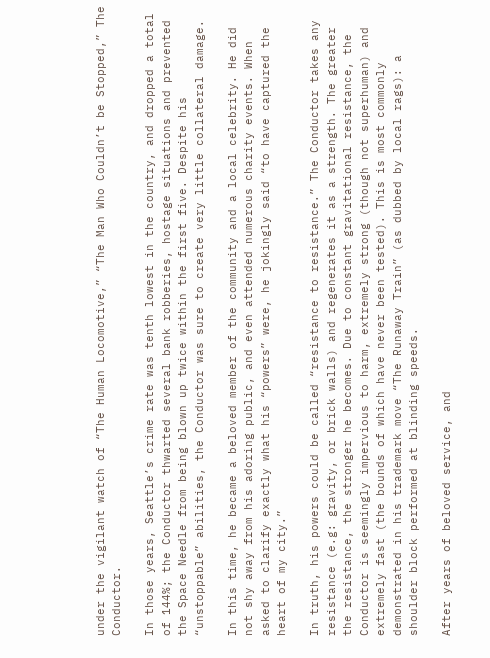under the vigilant watch of “The Human Locomotive,” “The Man Who Couldn’t be Stopped,” The Conductor.

In those years, Seattle’s crime rate was tenth lowest in the country, and dropped a total of 144%; the Conductor thwarted several bank robberies, hostage situations and prevented the Space Needle from being blown up twice within the first five. Despite his “unstoppable” abilities, the Conductor was sure to create very little collateral damage.

In this time, he became a beloved member of the community and a local celebrity. He did not shy away from his adoring public, and even attended numerous charity events. When asked to clarify exactly what his “powers” were, he jokingly said “to have captured the heart of my city.”

In truth, his powers could be called “resistance to resistance.” The Conductor takes any resistance (e.g: gravity, or brick walls) and regenerates it as a strength. The greater the resistance, the stronger he becomes. Due to constant gravitational resistance, the Conductor is seemingly impervious to harm, extremely strong (though not superhuman) and extremely fast (the bounds of which have never been tested). This is most commonly demonstrated in his trademark move “The Runaway Train” (as dubbed by local rags): a shoulder block performed at blinding speeds.

After years of beloved service, and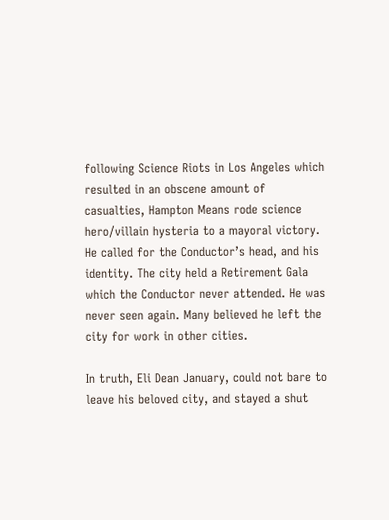following Science Riots in Los Angeles which resulted in an obscene amount of casualties, Hampton Means rode science hero/villain hysteria to a mayoral victory. He called for the Conductor’s head, and his identity. The city held a Retirement Gala which the Conductor never attended. He was never seen again. Many believed he left the city for work in other cities.

In truth, Eli Dean January, could not bare to leave his beloved city, and stayed a shut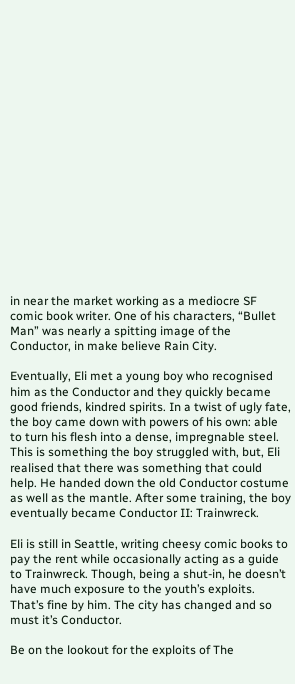in near the market working as a mediocre SF comic book writer. One of his characters, “Bullet Man” was nearly a spitting image of the Conductor, in make believe Rain City.

Eventually, Eli met a young boy who recognised him as the Conductor and they quickly became good friends, kindred spirits. In a twist of ugly fate, the boy came down with powers of his own: able to turn his flesh into a dense, impregnable steel. This is something the boy struggled with, but, Eli realised that there was something that could help. He handed down the old Conductor costume as well as the mantle. After some training, the boy eventually became Conductor II: Trainwreck.

Eli is still in Seattle, writing cheesy comic books to pay the rent while occasionally acting as a guide to Trainwreck. Though, being a shut-in, he doesn’t have much exposure to the youth’s exploits. That’s fine by him. The city has changed and so must it’s Conductor.

Be on the lookout for the exploits of The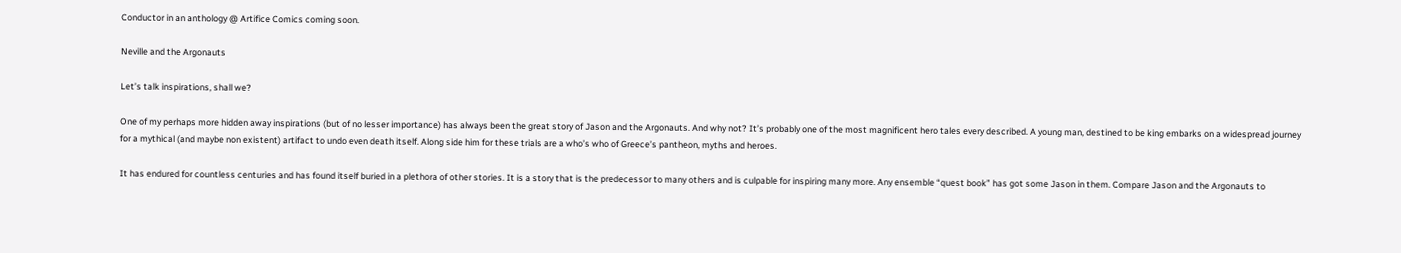Conductor in an anthology @ Artifice Comics coming soon.

Neville and the Argonauts

Let’s talk inspirations, shall we?

One of my perhaps more hidden away inspirations (but of no lesser importance) has always been the great story of Jason and the Argonauts. And why not? It’s probably one of the most magnificent hero tales every described. A young man, destined to be king embarks on a widespread journey for a mythical (and maybe non existent) artifact to undo even death itself. Along side him for these trials are a who’s who of Greece’s pantheon, myths and heroes.

It has endured for countless centuries and has found itself buried in a plethora of other stories. It is a story that is the predecessor to many others and is culpable for inspiring many more. Any ensemble “quest book” has got some Jason in them. Compare Jason and the Argonauts to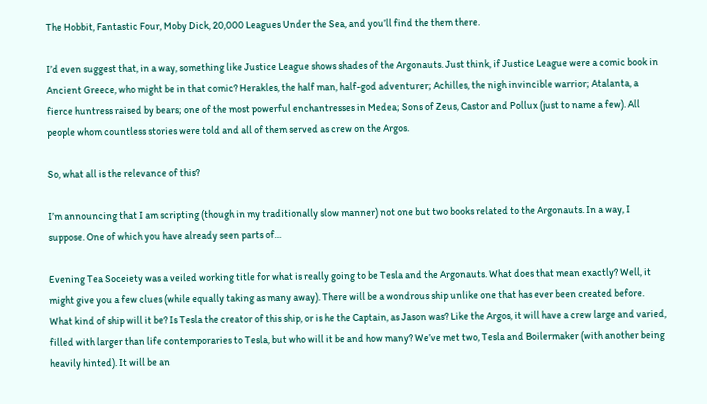The Hobbit, Fantastic Four, Moby Dick, 20,000 Leagues Under the Sea, and you’ll find the them there.

I’d even suggest that, in a way, something like Justice League shows shades of the Argonauts. Just think, if Justice League were a comic book in Ancient Greece, who might be in that comic? Herakles, the half man, half-god adventurer; Achilles, the nigh invincible warrior; Atalanta, a fierce huntress raised by bears; one of the most powerful enchantresses in Medea; Sons of Zeus, Castor and Pollux (just to name a few). All people whom countless stories were told and all of them served as crew on the Argos.

So, what all is the relevance of this?

I’m announcing that I am scripting (though in my traditionally slow manner) not one but two books related to the Argonauts. In a way, I suppose. One of which you have already seen parts of…

Evening Tea Soceiety was a veiled working title for what is really going to be Tesla and the Argonauts. What does that mean exactly? Well, it might give you a few clues (while equally taking as many away). There will be a wondrous ship unlike one that has ever been created before. What kind of ship will it be? Is Tesla the creator of this ship, or is he the Captain, as Jason was? Like the Argos, it will have a crew large and varied, filled with larger than life contemporaries to Tesla, but who will it be and how many? We’ve met two, Tesla and Boilermaker (with another being heavily hinted). It will be an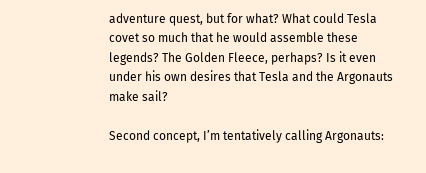adventure quest, but for what? What could Tesla covet so much that he would assemble these legends? The Golden Fleece, perhaps? Is it even under his own desires that Tesla and the Argonauts make sail?

Second concept, I’m tentatively calling Argonauts: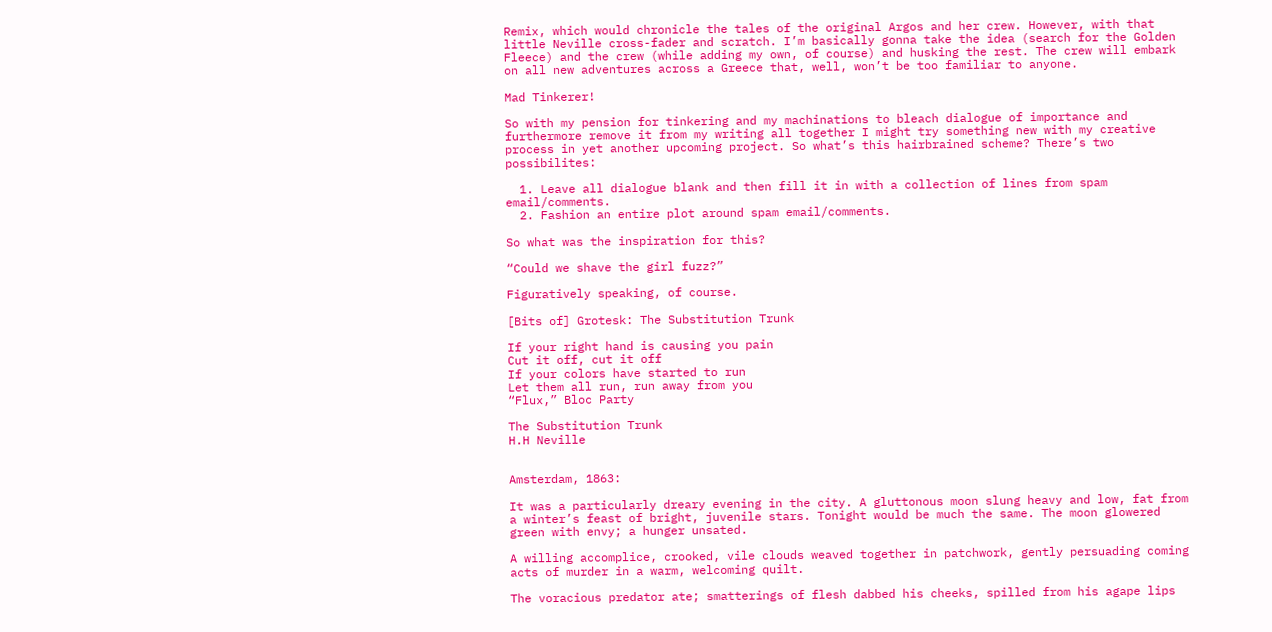Remix, which would chronicle the tales of the original Argos and her crew. However, with that little Neville cross-fader and scratch. I’m basically gonna take the idea (search for the Golden Fleece) and the crew (while adding my own, of course) and husking the rest. The crew will embark on all new adventures across a Greece that, well, won’t be too familiar to anyone.

Mad Tinkerer!

So with my pension for tinkering and my machinations to bleach dialogue of importance and furthermore remove it from my writing all together I might try something new with my creative process in yet another upcoming project. So what’s this hairbrained scheme? There’s two possibilites:

  1. Leave all dialogue blank and then fill it in with a collection of lines from spam email/comments.
  2. Fashion an entire plot around spam email/comments.

So what was the inspiration for this?

“Could we shave the girl fuzz?”

Figuratively speaking, of course.

[Bits of] Grotesk: The Substitution Trunk

If your right hand is causing you pain
Cut it off, cut it off
If your colors have started to run
Let them all run, run away from you
“Flux,” Bloc Party

The Substitution Trunk
H.H Neville


Amsterdam, 1863:

It was a particularly dreary evening in the city. A gluttonous moon slung heavy and low, fat from a winter’s feast of bright, juvenile stars. Tonight would be much the same. The moon glowered green with envy; a hunger unsated.

A willing accomplice, crooked, vile clouds weaved together in patchwork, gently persuading coming acts of murder in a warm, welcoming quilt.

The voracious predator ate; smatterings of flesh dabbed his cheeks, spilled from his agape lips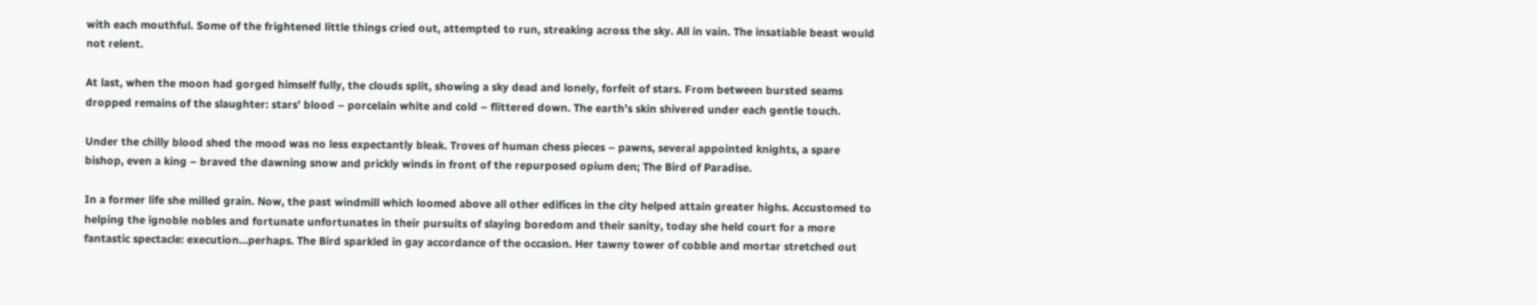with each mouthful. Some of the frightened little things cried out, attempted to run, streaking across the sky. All in vain. The insatiable beast would not relent.

At last, when the moon had gorged himself fully, the clouds split, showing a sky dead and lonely, forfeit of stars. From between bursted seams dropped remains of the slaughter: stars’ blood – porcelain white and cold – flittered down. The earth’s skin shivered under each gentle touch.

Under the chilly blood shed the mood was no less expectantly bleak. Troves of human chess pieces – pawns, several appointed knights, a spare bishop, even a king – braved the dawning snow and prickly winds in front of the repurposed opium den; The Bird of Paradise.

In a former life she milled grain. Now, the past windmill which loomed above all other edifices in the city helped attain greater highs. Accustomed to helping the ignoble nobles and fortunate unfortunates in their pursuits of slaying boredom and their sanity, today she held court for a more fantastic spectacle: execution…perhaps. The Bird sparkled in gay accordance of the occasion. Her tawny tower of cobble and mortar stretched out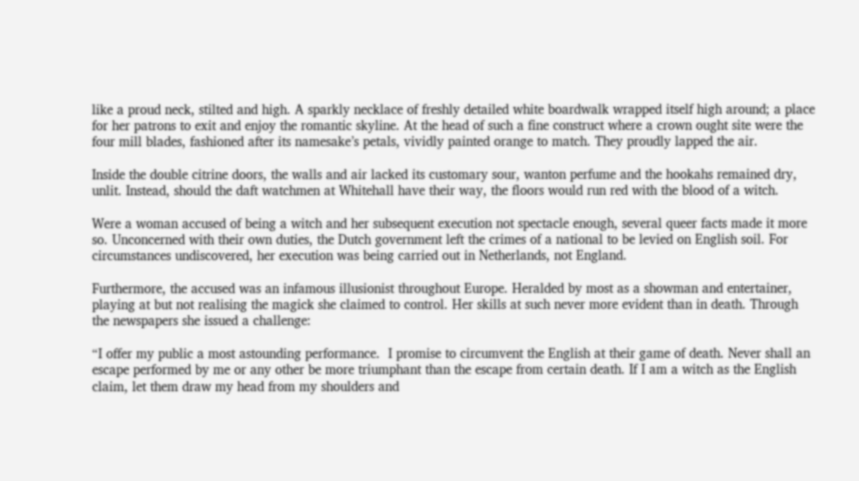like a proud neck, stilted and high. A sparkly necklace of freshly detailed white boardwalk wrapped itself high around; a place for her patrons to exit and enjoy the romantic skyline. At the head of such a fine construct where a crown ought site were the four mill blades, fashioned after its namesake’s petals, vividly painted orange to match. They proudly lapped the air.

Inside the double citrine doors, the walls and air lacked its customary sour, wanton perfume and the hookahs remained dry, unlit. Instead, should the daft watchmen at Whitehall have their way, the floors would run red with the blood of a witch.

Were a woman accused of being a witch and her subsequent execution not spectacle enough, several queer facts made it more so. Unconcerned with their own duties, the Dutch government left the crimes of a national to be levied on English soil. For circumstances undiscovered, her execution was being carried out in Netherlands, not England.

Furthermore, the accused was an infamous illusionist throughout Europe. Heralded by most as a showman and entertainer, playing at but not realising the magick she claimed to control. Her skills at such never more evident than in death. Through the newspapers she issued a challenge:

“I offer my public a most astounding performance.  I promise to circumvent the English at their game of death. Never shall an escape performed by me or any other be more triumphant than the escape from certain death. If I am a witch as the English claim, let them draw my head from my shoulders and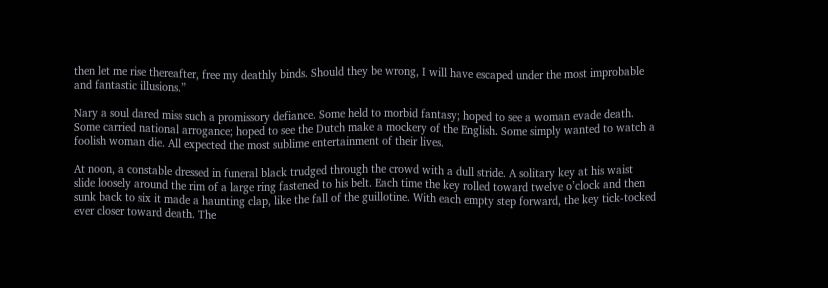then let me rise thereafter, free my deathly binds. Should they be wrong, I will have escaped under the most improbable and fantastic illusions.”

Nary a soul dared miss such a promissory defiance. Some held to morbid fantasy; hoped to see a woman evade death. Some carried national arrogance; hoped to see the Dutch make a mockery of the English. Some simply wanted to watch a foolish woman die. All expected the most sublime entertainment of their lives.

At noon, a constable dressed in funeral black trudged through the crowd with a dull stride. A solitary key at his waist slide loosely around the rim of a large ring fastened to his belt. Each time the key rolled toward twelve o’clock and then sunk back to six it made a haunting clap, like the fall of the guillotine. With each empty step forward, the key tick-tocked ever closer toward death. The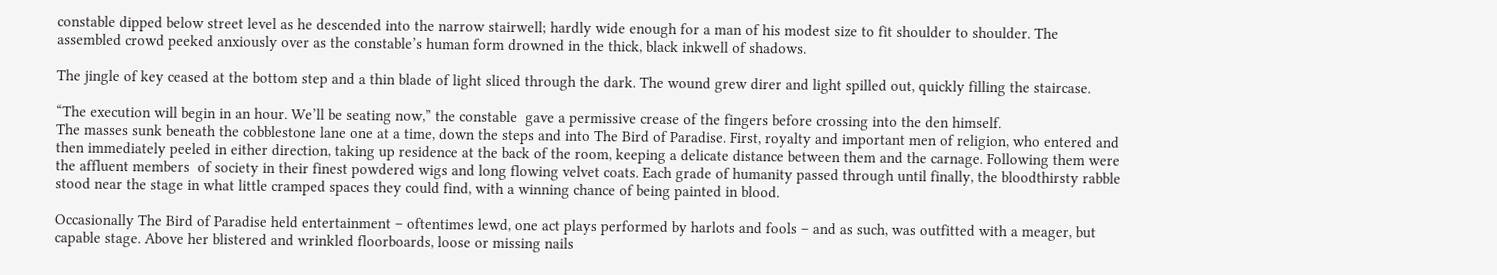constable dipped below street level as he descended into the narrow stairwell; hardly wide enough for a man of his modest size to fit shoulder to shoulder. The assembled crowd peeked anxiously over as the constable’s human form drowned in the thick, black inkwell of shadows.

The jingle of key ceased at the bottom step and a thin blade of light sliced through the dark. The wound grew direr and light spilled out, quickly filling the staircase.

“The execution will begin in an hour. We’ll be seating now,” the constable  gave a permissive crease of the fingers before crossing into the den himself.
The masses sunk beneath the cobblestone lane one at a time, down the steps and into The Bird of Paradise. First, royalty and important men of religion, who entered and then immediately peeled in either direction, taking up residence at the back of the room, keeping a delicate distance between them and the carnage. Following them were the affluent members  of society in their finest powdered wigs and long flowing velvet coats. Each grade of humanity passed through until finally, the bloodthirsty rabble stood near the stage in what little cramped spaces they could find, with a winning chance of being painted in blood.

Occasionally The Bird of Paradise held entertainment – oftentimes lewd, one act plays performed by harlots and fools – and as such, was outfitted with a meager, but capable stage. Above her blistered and wrinkled floorboards, loose or missing nails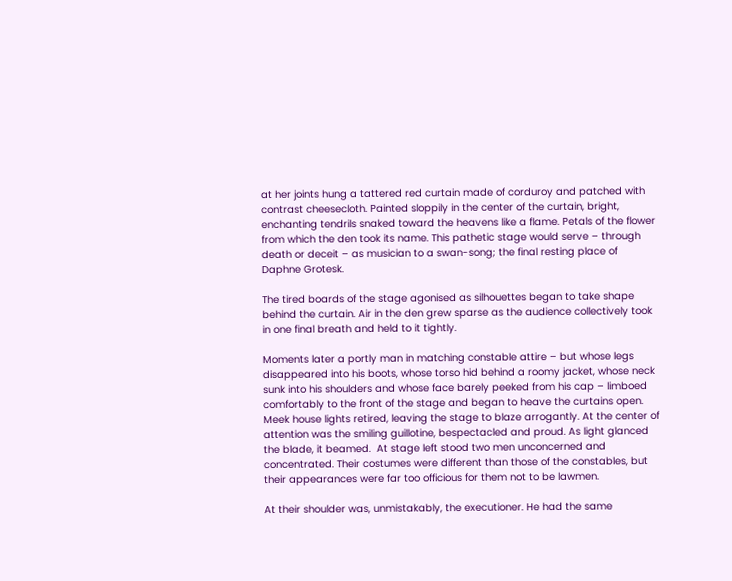at her joints hung a tattered red curtain made of corduroy and patched with contrast cheesecloth. Painted sloppily in the center of the curtain, bright, enchanting tendrils snaked toward the heavens like a flame. Petals of the flower from which the den took its name. This pathetic stage would serve – through death or deceit – as musician to a swan-song; the final resting place of Daphne Grotesk.

The tired boards of the stage agonised as silhouettes began to take shape behind the curtain. Air in the den grew sparse as the audience collectively took in one final breath and held to it tightly.

Moments later a portly man in matching constable attire – but whose legs disappeared into his boots, whose torso hid behind a roomy jacket, whose neck sunk into his shoulders and whose face barely peeked from his cap – limboed comfortably to the front of the stage and began to heave the curtains open.
Meek house lights retired, leaving the stage to blaze arrogantly. At the center of attention was the smiling guillotine, bespectacled and proud. As light glanced the blade, it beamed.  At stage left stood two men unconcerned and concentrated. Their costumes were different than those of the constables, but their appearances were far too officious for them not to be lawmen.

At their shoulder was, unmistakably, the executioner. He had the same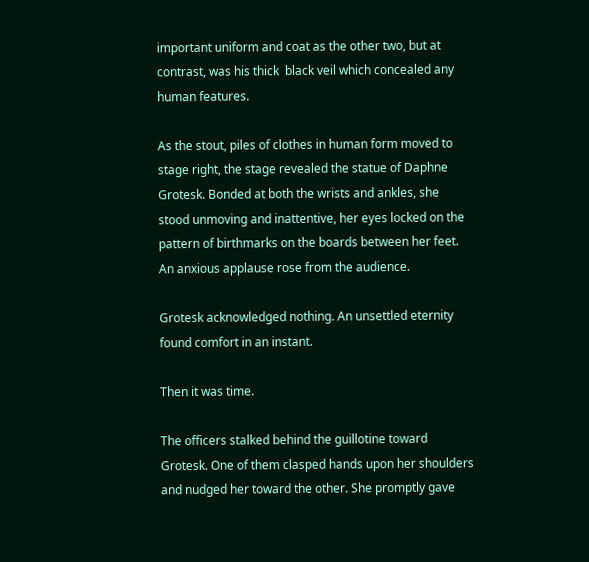important uniform and coat as the other two, but at contrast, was his thick  black veil which concealed any human features.

As the stout, piles of clothes in human form moved to stage right, the stage revealed the statue of Daphne Grotesk. Bonded at both the wrists and ankles, she stood unmoving and inattentive, her eyes locked on the pattern of birthmarks on the boards between her feet. An anxious applause rose from the audience.

Grotesk acknowledged nothing. An unsettled eternity found comfort in an instant.

Then it was time.

The officers stalked behind the guillotine toward Grotesk. One of them clasped hands upon her shoulders and nudged her toward the other. She promptly gave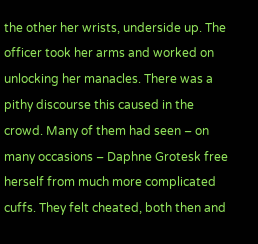the other her wrists, underside up. The officer took her arms and worked on unlocking her manacles. There was a pithy discourse this caused in the crowd. Many of them had seen – on many occasions – Daphne Grotesk free herself from much more complicated cuffs. They felt cheated, both then and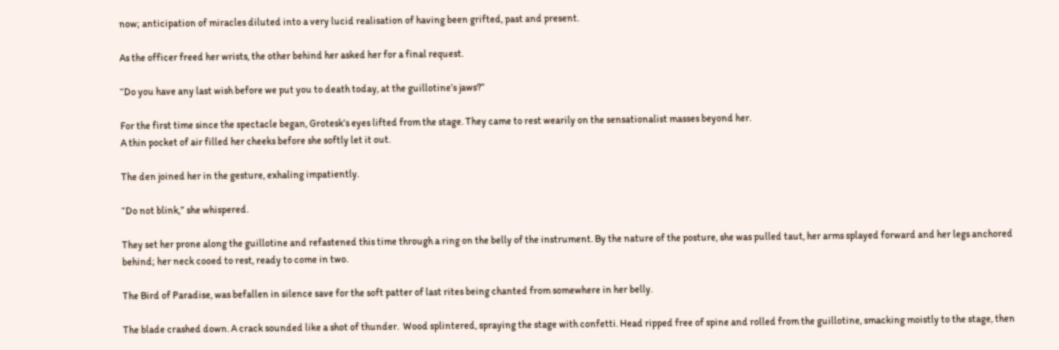now; anticipation of miracles diluted into a very lucid realisation of having been grifted, past and present.

As the officer freed her wrists, the other behind her asked her for a final request.

“Do you have any last wish before we put you to death today, at the guillotine’s jaws?”

For the first time since the spectacle began, Grotesk’s eyes lifted from the stage. They came to rest wearily on the sensationalist masses beyond her.
A thin pocket of air filled her cheeks before she softly let it out.

The den joined her in the gesture, exhaling impatiently.

“Do not blink,” she whispered.

They set her prone along the guillotine and refastened this time through a ring on the belly of the instrument. By the nature of the posture, she was pulled taut, her arms splayed forward and her legs anchored behind; her neck cooed to rest, ready to come in two.

The Bird of Paradise, was befallen in silence save for the soft patter of last rites being chanted from somewhere in her belly.

The blade crashed down. A crack sounded like a shot of thunder.  Wood splintered, spraying the stage with confetti. Head ripped free of spine and rolled from the guillotine, smacking moistly to the stage, then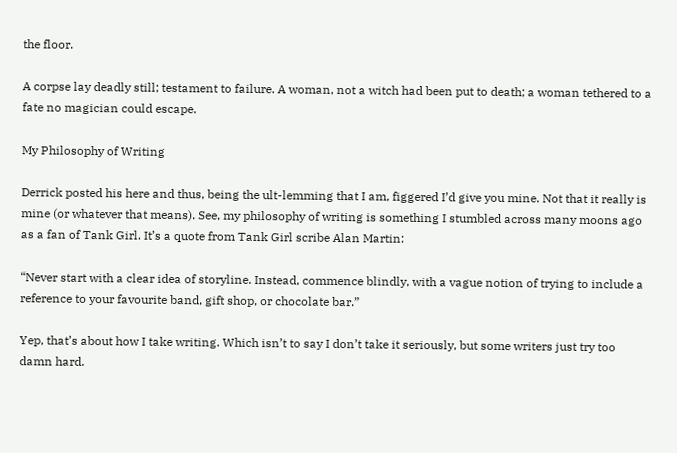the floor.

A corpse lay deadly still; testament to failure. A woman, not a witch had been put to death; a woman tethered to a fate no magician could escape.

My Philosophy of Writing

Derrick posted his here and thus, being the ult-lemming that I am, figgered I’d give you mine. Not that it really is mine (or whatever that means). See, my philosophy of writing is something I stumbled across many moons ago as a fan of Tank Girl. It’s a quote from Tank Girl scribe Alan Martin:

“Never start with a clear idea of storyline. Instead, commence blindly, with a vague notion of trying to include a reference to your favourite band, gift shop, or chocolate bar.”

Yep, that’s about how I take writing. Which isn’t to say I don’t take it seriously, but some writers just try too damn hard.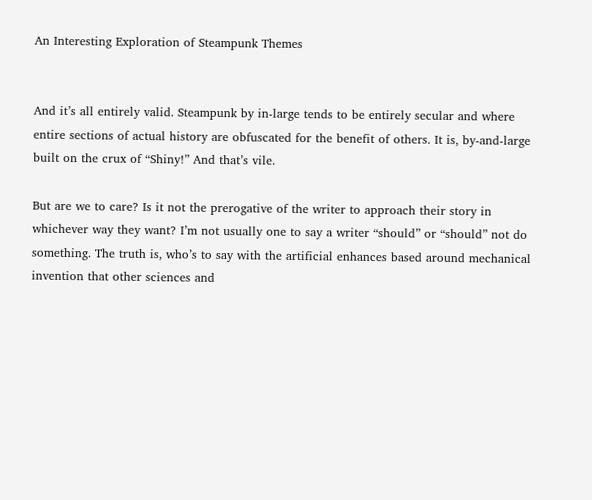An Interesting Exploration of Steampunk Themes


And it’s all entirely valid. Steampunk by in-large tends to be entirely secular and where entire sections of actual history are obfuscated for the benefit of others. It is, by-and-large built on the crux of “Shiny!” And that’s vile.

But are we to care? Is it not the prerogative of the writer to approach their story in whichever way they want? I’m not usually one to say a writer “should” or “should” not do something. The truth is, who’s to say with the artificial enhances based around mechanical invention that other sciences and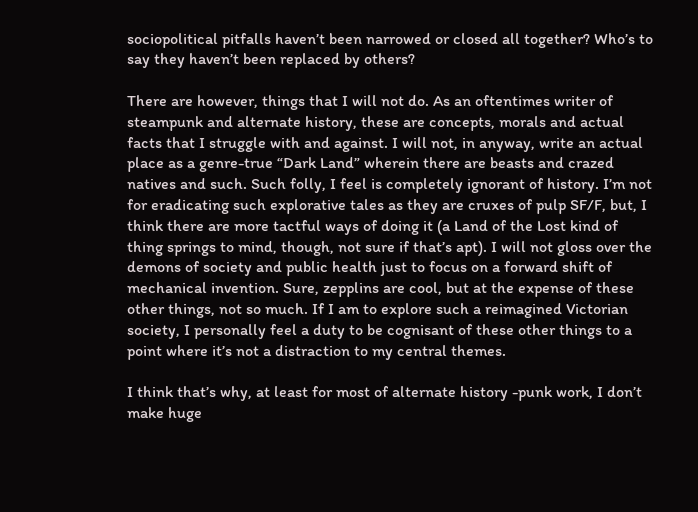sociopolitical pitfalls haven’t been narrowed or closed all together? Who’s to say they haven’t been replaced by others?

There are however, things that I will not do. As an oftentimes writer of steampunk and alternate history, these are concepts, morals and actual facts that I struggle with and against. I will not, in anyway, write an actual place as a genre-true “Dark Land” wherein there are beasts and crazed natives and such. Such folly, I feel is completely ignorant of history. I’m not for eradicating such explorative tales as they are cruxes of pulp SF/F, but, I think there are more tactful ways of doing it (a Land of the Lost kind of thing springs to mind, though, not sure if that’s apt). I will not gloss over the demons of society and public health just to focus on a forward shift of mechanical invention. Sure, zepplins are cool, but at the expense of these other things, not so much. If I am to explore such a reimagined Victorian society, I personally feel a duty to be cognisant of these other things to a point where it’s not a distraction to my central themes.

I think that’s why, at least for most of alternate history -punk work, I don’t make huge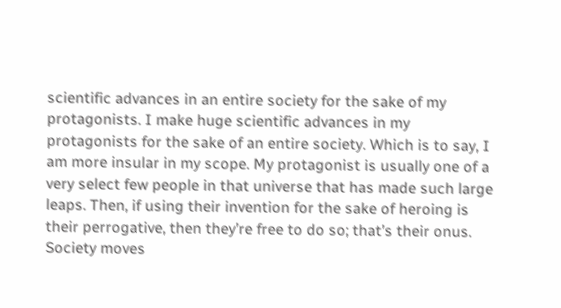scientific advances in an entire society for the sake of my protagonists. I make huge scientific advances in my protagonists for the sake of an entire society. Which is to say, I am more insular in my scope. My protagonist is usually one of a very select few people in that universe that has made such large leaps. Then, if using their invention for the sake of heroing is their perrogative, then they’re free to do so; that’s their onus. Society moves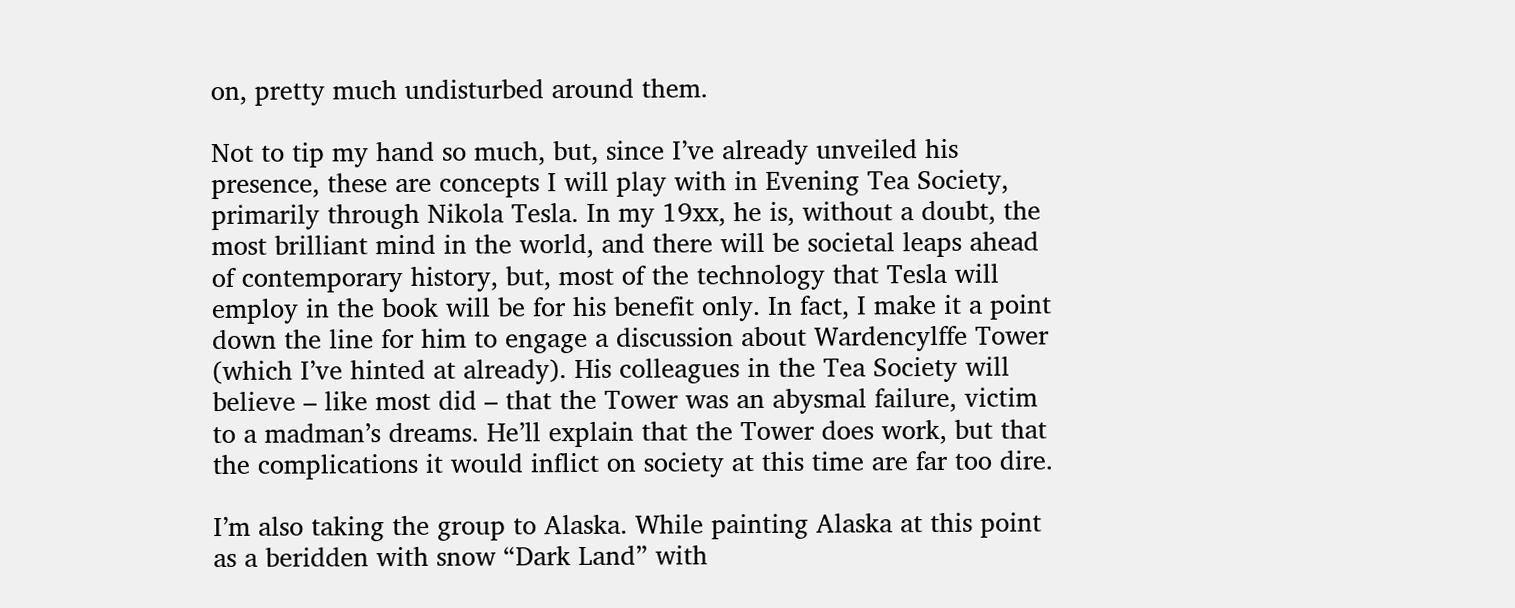on, pretty much undisturbed around them.

Not to tip my hand so much, but, since I’ve already unveiled his presence, these are concepts I will play with in Evening Tea Society, primarily through Nikola Tesla. In my 19xx, he is, without a doubt, the most brilliant mind in the world, and there will be societal leaps ahead of contemporary history, but, most of the technology that Tesla will employ in the book will be for his benefit only. In fact, I make it a point down the line for him to engage a discussion about Wardencylffe Tower (which I’ve hinted at already). His colleagues in the Tea Society will believe – like most did – that the Tower was an abysmal failure, victim to a madman’s dreams. He’ll explain that the Tower does work, but that the complications it would inflict on society at this time are far too dire.

I’m also taking the group to Alaska. While painting Alaska at this point as a beridden with snow “Dark Land” with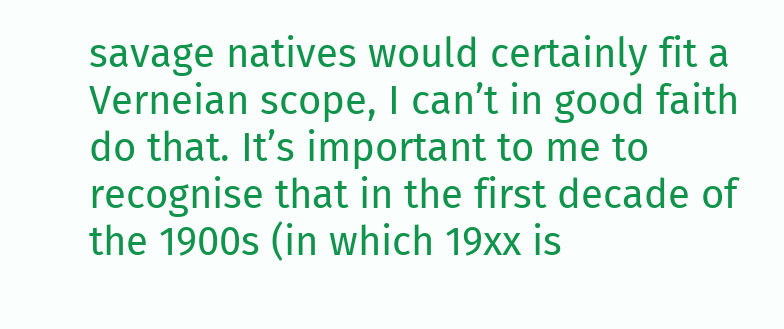savage natives would certainly fit a Verneian scope, I can’t in good faith do that. It’s important to me to recognise that in the first decade of the 1900s (in which 19xx is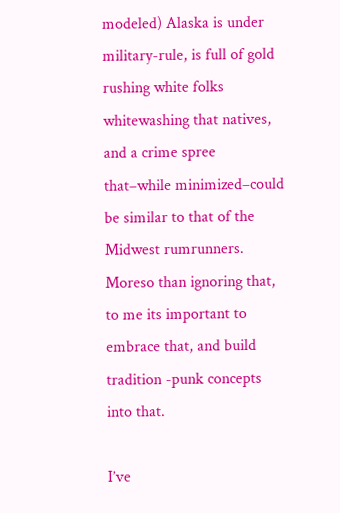modeled) Alaska is under military-rule, is full of gold rushing white folks whitewashing that natives, and a crime spree that–while minimized–could be similar to that of the Midwest rumrunners. Moreso than ignoring that, to me its important to embrace that, and build tradition -punk concepts into that.

I’ve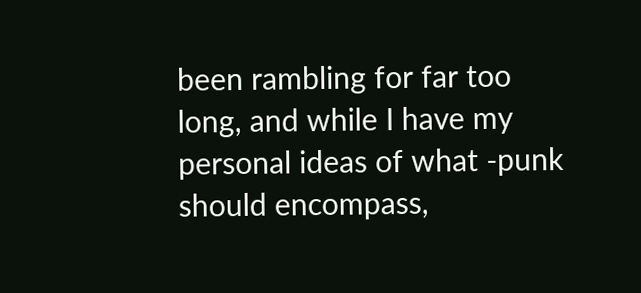been rambling for far too long, and while I have my personal ideas of what -punk should encompass,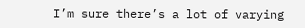I’m sure there’s a lot of varying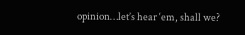opinion…let’s hear ‘em, shall we?